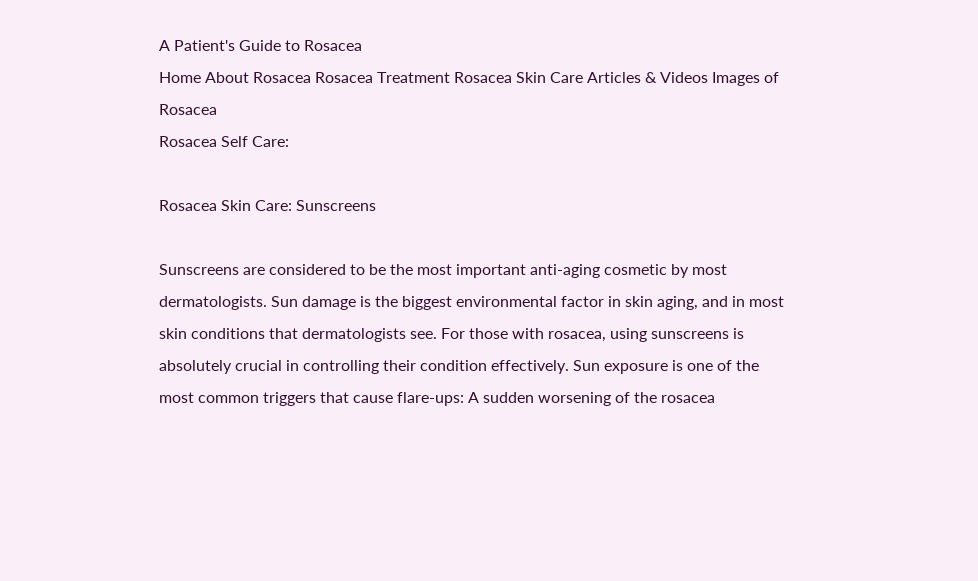A Patient's Guide to Rosacea
Home About Rosacea Rosacea Treatment Rosacea Skin Care Articles & Videos Images of Rosacea
Rosacea Self Care:

Rosacea Skin Care: Sunscreens

Sunscreens are considered to be the most important anti-aging cosmetic by most dermatologists. Sun damage is the biggest environmental factor in skin aging, and in most skin conditions that dermatologists see. For those with rosacea, using sunscreens is absolutely crucial in controlling their condition effectively. Sun exposure is one of the most common triggers that cause flare-ups: A sudden worsening of the rosacea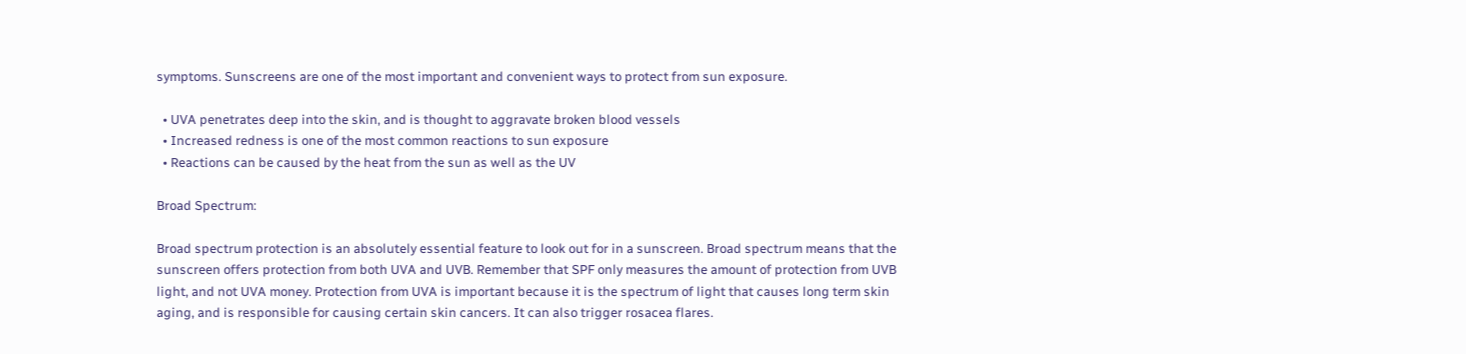symptoms. Sunscreens are one of the most important and convenient ways to protect from sun exposure.

  • UVA penetrates deep into the skin, and is thought to aggravate broken blood vessels
  • Increased redness is one of the most common reactions to sun exposure
  • Reactions can be caused by the heat from the sun as well as the UV

Broad Spectrum:

Broad spectrum protection is an absolutely essential feature to look out for in a sunscreen. Broad spectrum means that the sunscreen offers protection from both UVA and UVB. Remember that SPF only measures the amount of protection from UVB light, and not UVA money. Protection from UVA is important because it is the spectrum of light that causes long term skin aging, and is responsible for causing certain skin cancers. It can also trigger rosacea flares.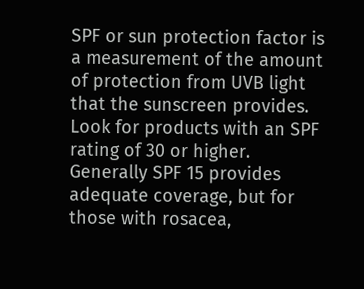SPF or sun protection factor is a measurement of the amount of protection from UVB light that the sunscreen provides. Look for products with an SPF rating of 30 or higher. Generally SPF 15 provides adequate coverage, but for those with rosacea,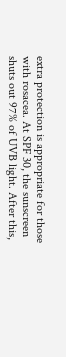extra protection is appropriate for those with rosacea. At SPF 30, the sunscreen shuts out 97% of UVB light. After this,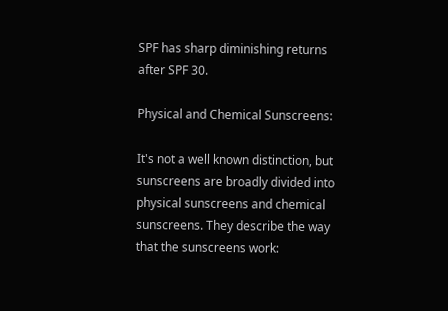SPF has sharp diminishing returns after SPF 30.

Physical and Chemical Sunscreens:

It's not a well known distinction, but sunscreens are broadly divided into physical sunscreens and chemical sunscreens. They describe the way that the sunscreens work: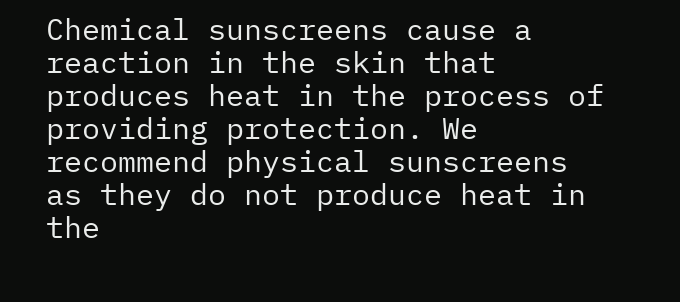Chemical sunscreens cause a reaction in the skin that produces heat in the process of providing protection. We recommend physical sunscreens as they do not produce heat in the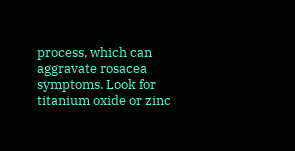process, which can aggravate rosacea symptoms. Look for titanium oxide or zinc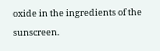oxide in the ingredients of the sunscreen.